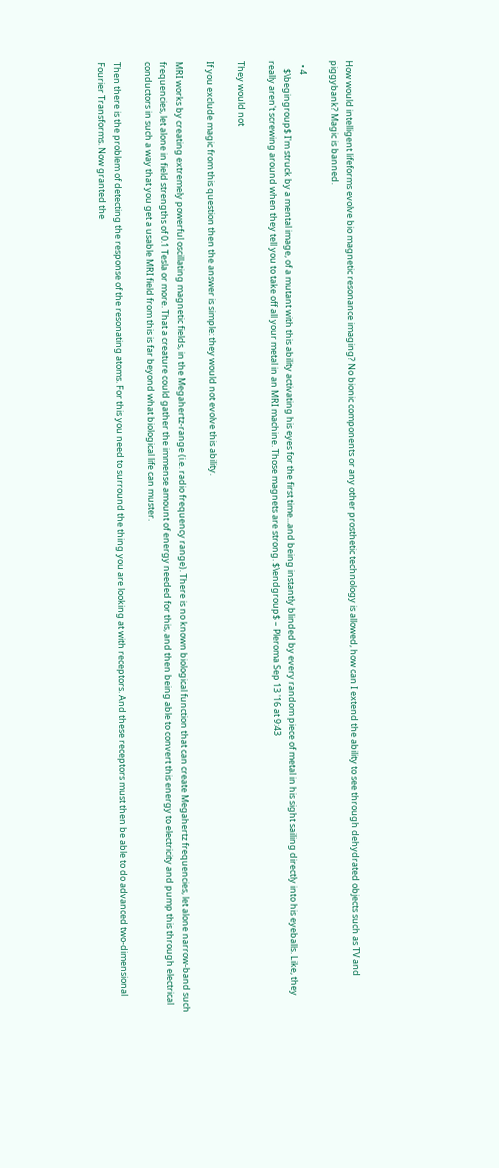How would intelligent lifeforms evolve bio magnetic resonance imaging? No bionic components or any other prosthetic technology is allowed, how can I extend the ability to see through dehydrated objects such as TV and piggybank? Magic is banned.

  • 4
    $\begingroup$ I'm struck by a mental image, of a mutant with this ability activating his eyes for the first time...and being instantly blinded by every random piece of metal in his sight sailing directly into his eyeballs. Like, they really aren't screwing around when they tell you to take off all your metal in an MRI machine. Those magnets are strong. $\endgroup$ – Pleroma Sep 13 '16 at 9:43

They would not

If you exclude magic from this question then the answer is simple: they would not evolve this ability.

MRI works by creating extremely powerful oscillating magnetic fields, in the Megahertz-range (i.e. radio frequency range). There is no known biological function that can create Megahertz frequencies, let alone narrow-band such frequencies, let alone in field strengths of 0.1 Tesla or more. That a creature could gather the immense amount of energy needed for this, and then being able to convert this energy to electricity and pump this through electrical conductors in such a way that you get a usable MRI field from this is far beyond what biological life can muster.

Then there is the problem of detecting the response of the resonating atoms. For this you need to surround the thing you are looking at with receptors. And these receptors must then be able to do advanced two-dimensional Fourier Transforms. Now granted the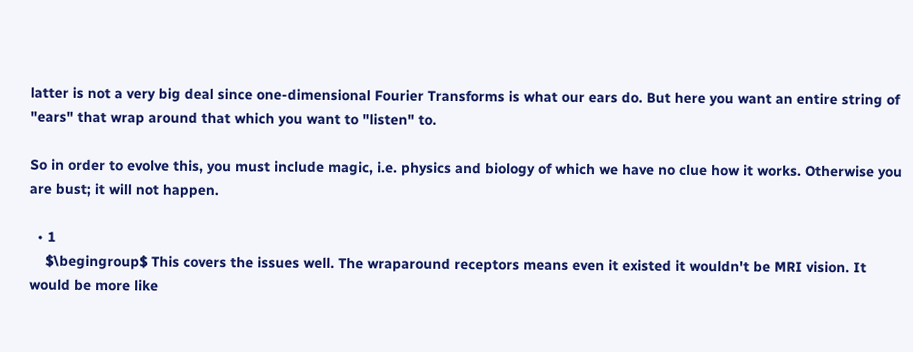latter is not a very big deal since one-dimensional Fourier Transforms is what our ears do. But here you want an entire string of "ears" that wrap around that which you want to "listen" to.

So in order to evolve this, you must include magic, i.e. physics and biology of which we have no clue how it works. Otherwise you are bust; it will not happen.

  • 1
    $\begingroup$ This covers the issues well. The wraparound receptors means even it existed it wouldn't be MRI vision. It would be more like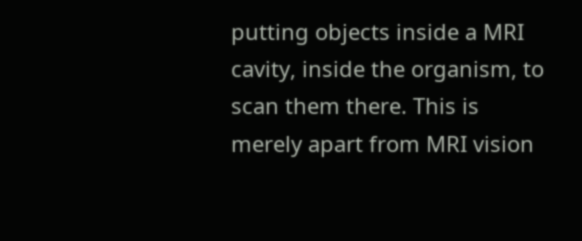putting objects inside a MRI cavity, inside the organism, to scan them there. This is merely apart from MRI vision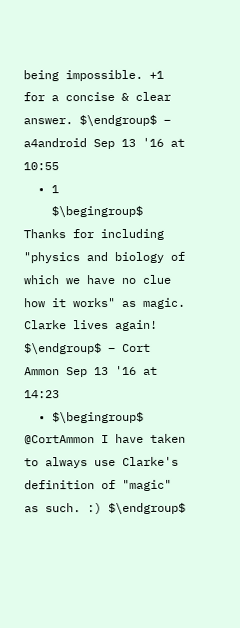being impossible. +1 for a concise & clear answer. $\endgroup$ – a4android Sep 13 '16 at 10:55
  • 1
    $\begingroup$ Thanks for including "physics and biology of which we have no clue how it works" as magic. Clarke lives again! $\endgroup$ – Cort Ammon Sep 13 '16 at 14:23
  • $\begingroup$ @CortAmmon I have taken to always use Clarke's definition of "magic" as such. :) $\endgroup$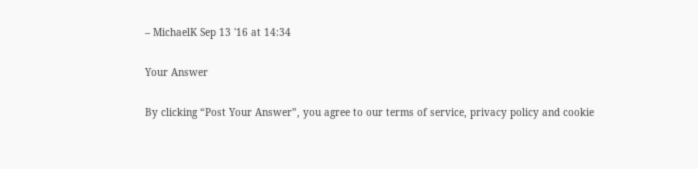– MichaelK Sep 13 '16 at 14:34

Your Answer

By clicking “Post Your Answer”, you agree to our terms of service, privacy policy and cookie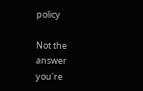policy

Not the answer you're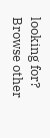looking for? Browse other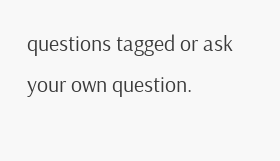questions tagged or ask your own question.